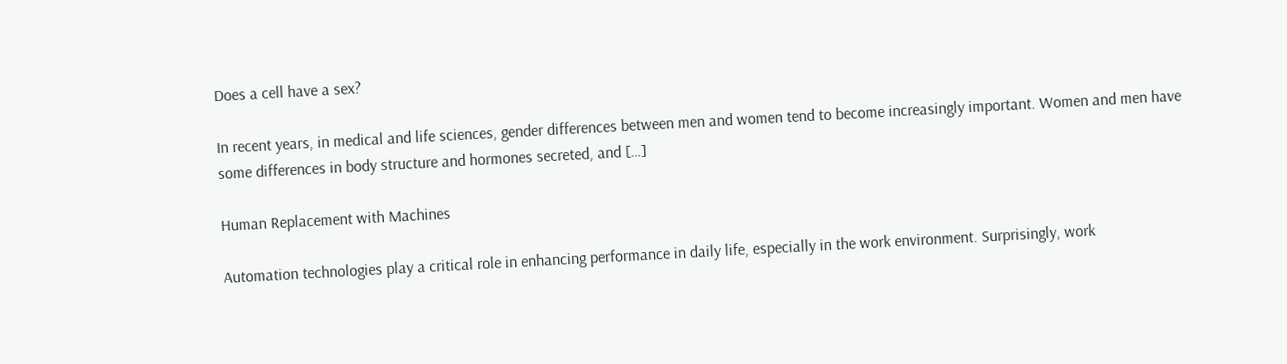Does a cell have a sex?

In recent years, in medical and life sciences, gender differences between men and women tend to become increasingly important. Women and men have some differences in body structure and hormones secreted, and […]

Human Replacement with Machines

Automation technologies play a critical role in enhancing performance in daily life, especially in the work environment. Surprisingly, work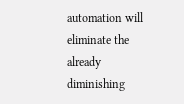automation will eliminate the already diminishing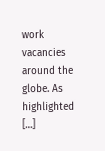work vacancies around the globe. As highlighted […]